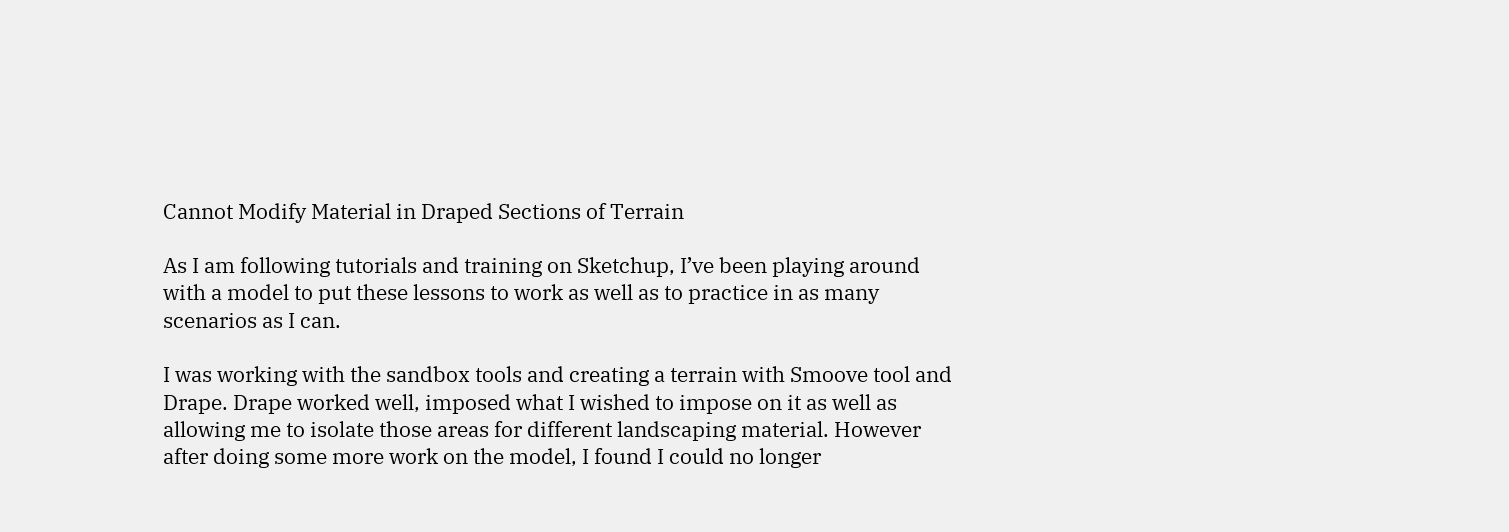Cannot Modify Material in Draped Sections of Terrain

As I am following tutorials and training on Sketchup, I’ve been playing around with a model to put these lessons to work as well as to practice in as many scenarios as I can.

I was working with the sandbox tools and creating a terrain with Smoove tool and Drape. Drape worked well, imposed what I wished to impose on it as well as allowing me to isolate those areas for different landscaping material. However after doing some more work on the model, I found I could no longer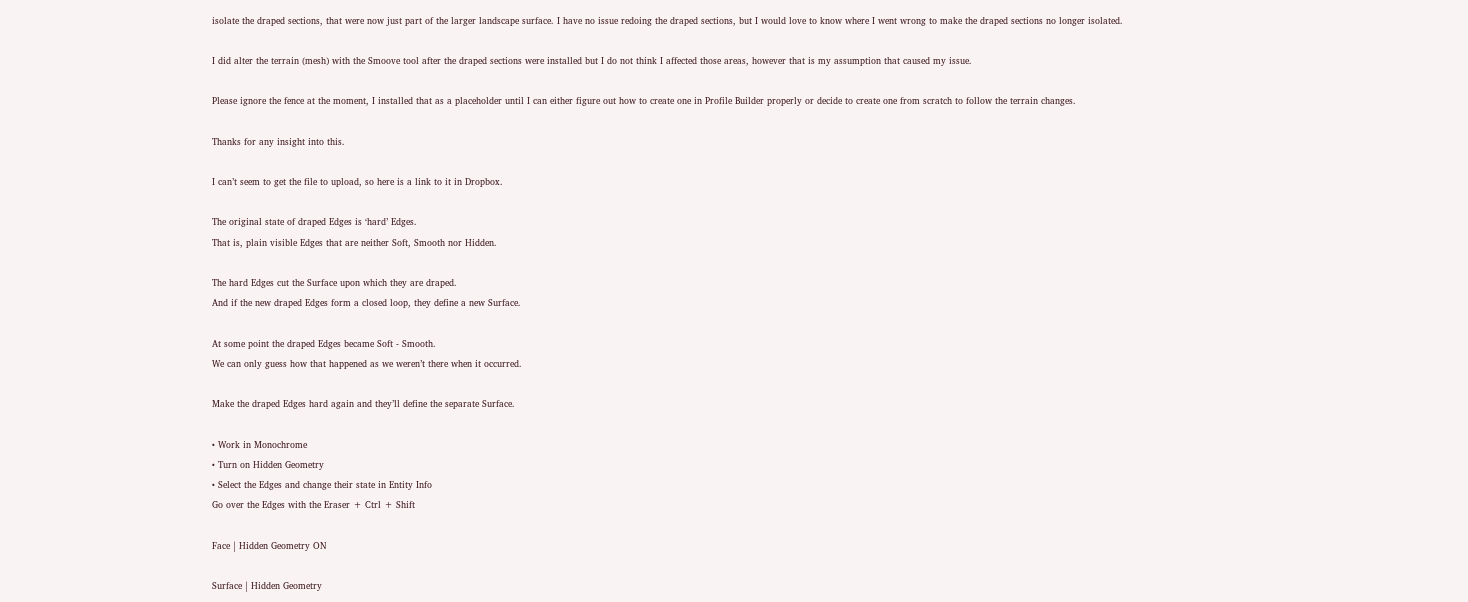isolate the draped sections, that were now just part of the larger landscape surface. I have no issue redoing the draped sections, but I would love to know where I went wrong to make the draped sections no longer isolated.

I did alter the terrain (mesh) with the Smoove tool after the draped sections were installed but I do not think I affected those areas, however that is my assumption that caused my issue.

Please ignore the fence at the moment, I installed that as a placeholder until I can either figure out how to create one in Profile Builder properly or decide to create one from scratch to follow the terrain changes.

Thanks for any insight into this.

I can’t seem to get the file to upload, so here is a link to it in Dropbox.

The original state of draped Edges is ‘hard’ Edges.
That is, plain visible Edges that are neither Soft, Smooth nor Hidden.

The hard Edges cut the Surface upon which they are draped.
And if the new draped Edges form a closed loop, they define a new Surface.

At some point the draped Edges became Soft - Smooth.
We can only guess how that happened as we weren’t there when it occurred.

Make the draped Edges hard again and they’ll define the separate Surface.

• Work in Monochrome
• Turn on Hidden Geometry
• Select the Edges and change their state in Entity Info
Go over the Edges with the Eraser + Ctrl + Shift

Face | Hidden Geometry ON

Surface | Hidden Geometry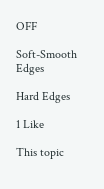OFF

Soft-Smooth Edges

Hard Edges

1 Like

This topic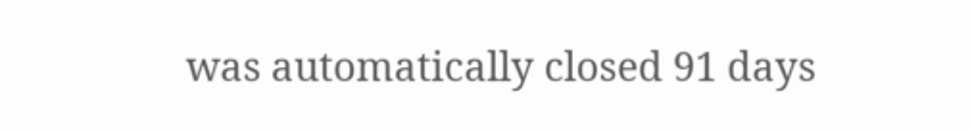was automatically closed 91 days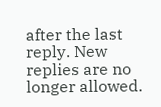after the last reply. New replies are no longer allowed.